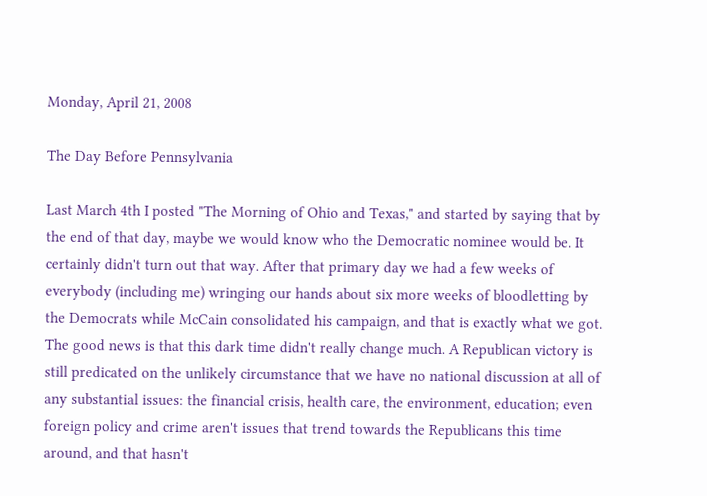Monday, April 21, 2008

The Day Before Pennsylvania

Last March 4th I posted "The Morning of Ohio and Texas," and started by saying that by the end of that day, maybe we would know who the Democratic nominee would be. It certainly didn't turn out that way. After that primary day we had a few weeks of everybody (including me) wringing our hands about six more weeks of bloodletting by the Democrats while McCain consolidated his campaign, and that is exactly what we got. The good news is that this dark time didn't really change much. A Republican victory is still predicated on the unlikely circumstance that we have no national discussion at all of any substantial issues: the financial crisis, health care, the environment, education; even foreign policy and crime aren't issues that trend towards the Republicans this time around, and that hasn't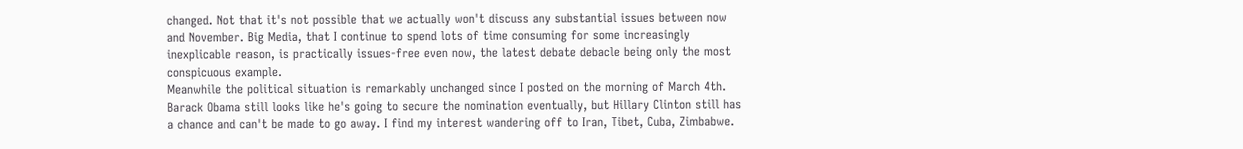changed. Not that it's not possible that we actually won't discuss any substantial issues between now and November. Big Media, that I continue to spend lots of time consuming for some increasingly inexplicable reason, is practically issues-free even now, the latest debate debacle being only the most conspicuous example.
Meanwhile the political situation is remarkably unchanged since I posted on the morning of March 4th. Barack Obama still looks like he's going to secure the nomination eventually, but Hillary Clinton still has a chance and can't be made to go away. I find my interest wandering off to Iran, Tibet, Cuba, Zimbabwe.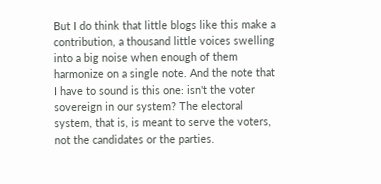But I do think that little blogs like this make a contribution, a thousand little voices swelling into a big noise when enough of them harmonize on a single note. And the note that I have to sound is this one: isn't the voter sovereign in our system? The electoral system, that is, is meant to serve the voters, not the candidates or the parties.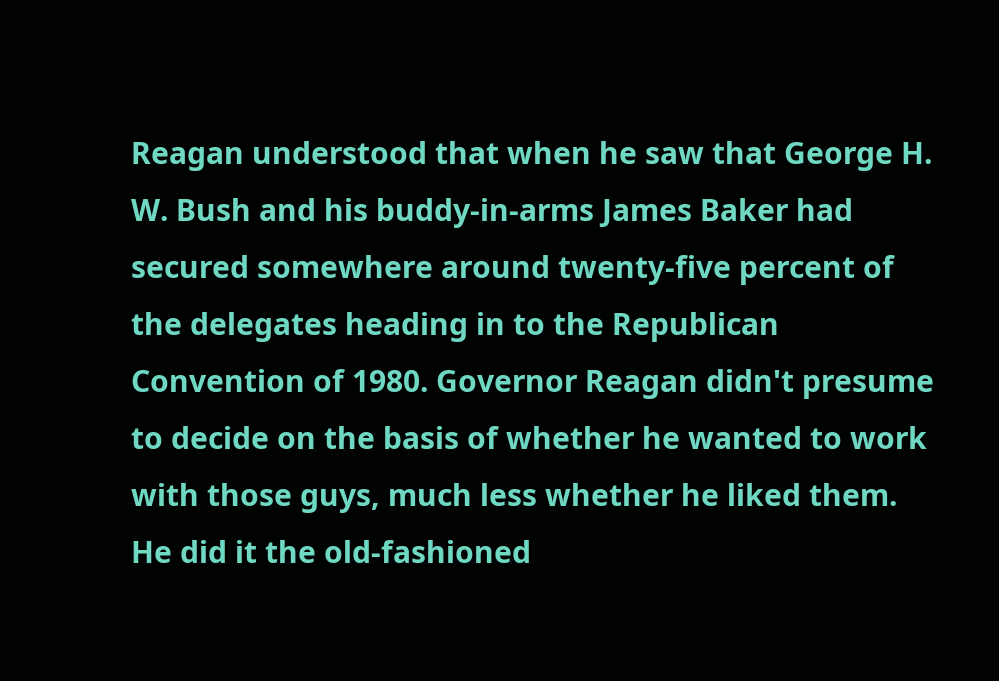Reagan understood that when he saw that George H. W. Bush and his buddy-in-arms James Baker had secured somewhere around twenty-five percent of the delegates heading in to the Republican Convention of 1980. Governor Reagan didn't presume to decide on the basis of whether he wanted to work with those guys, much less whether he liked them. He did it the old-fashioned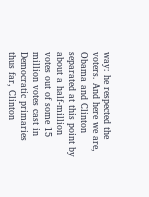way: he respected the voters. And here we are, Obama and Clinton separated at this point by about a half-million votes out of some 15 million votes cast in Democratic primaries thus far, Clinton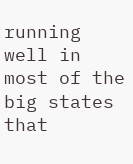running well in most of the big states that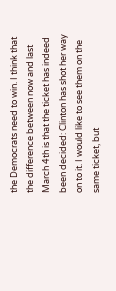the Democrats need to win. I think that the difference between now and last March 4th is that the ticket has indeed been decided: Clinton has shot her way on to it. I would like to see them on the same ticket, but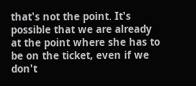that's not the point. It's possible that we are already at the point where she has to be on the ticket, even if we don't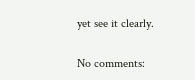yet see it clearly.

No comments: